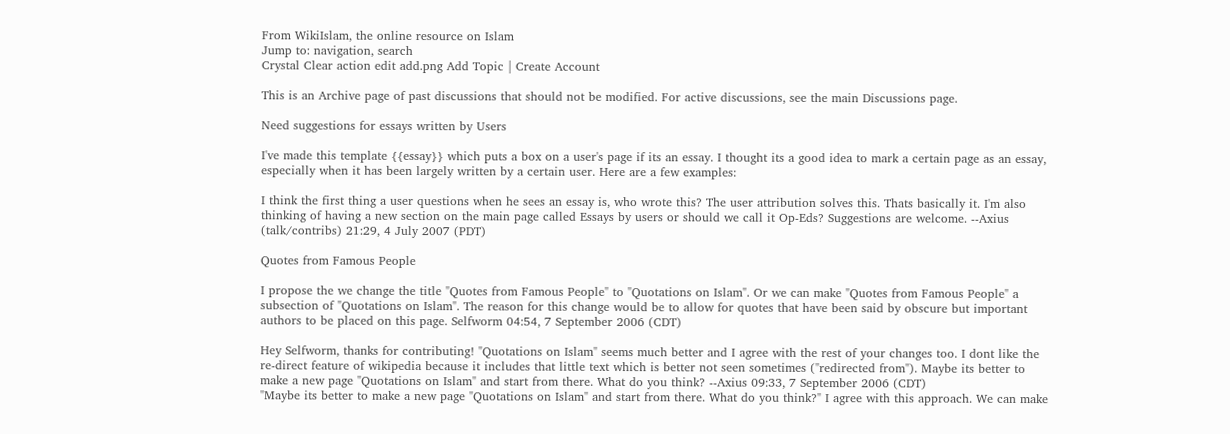From WikiIslam, the online resource on Islam
Jump to: navigation, search
Crystal Clear action edit add.png Add Topic | Create Account

This is an Archive page of past discussions that should not be modified. For active discussions, see the main Discussions page.

Need suggestions for essays written by Users

I've made this template {{essay}} which puts a box on a user's page if its an essay. I thought its a good idea to mark a certain page as an essay, especially when it has been largely written by a certain user. Here are a few examples:

I think the first thing a user questions when he sees an essay is, who wrote this? The user attribution solves this. Thats basically it. I'm also thinking of having a new section on the main page called Essays by users or should we call it Op-Eds? Suggestions are welcome. --Axius (talk/contribs) 21:29, 4 July 2007 (PDT)

Quotes from Famous People

I propose the we change the title "Quotes from Famous People" to "Quotations on Islam". Or we can make "Quotes from Famous People" a subsection of "Quotations on Islam". The reason for this change would be to allow for quotes that have been said by obscure but important authors to be placed on this page. Selfworm 04:54, 7 September 2006 (CDT)

Hey Selfworm, thanks for contributing! "Quotations on Islam" seems much better and I agree with the rest of your changes too. I dont like the re-direct feature of wikipedia because it includes that little text which is better not seen sometimes ("redirected from"). Maybe its better to make a new page "Quotations on Islam" and start from there. What do you think? --Axius 09:33, 7 September 2006 (CDT)
"Maybe its better to make a new page "Quotations on Islam" and start from there. What do you think?" I agree with this approach. We can make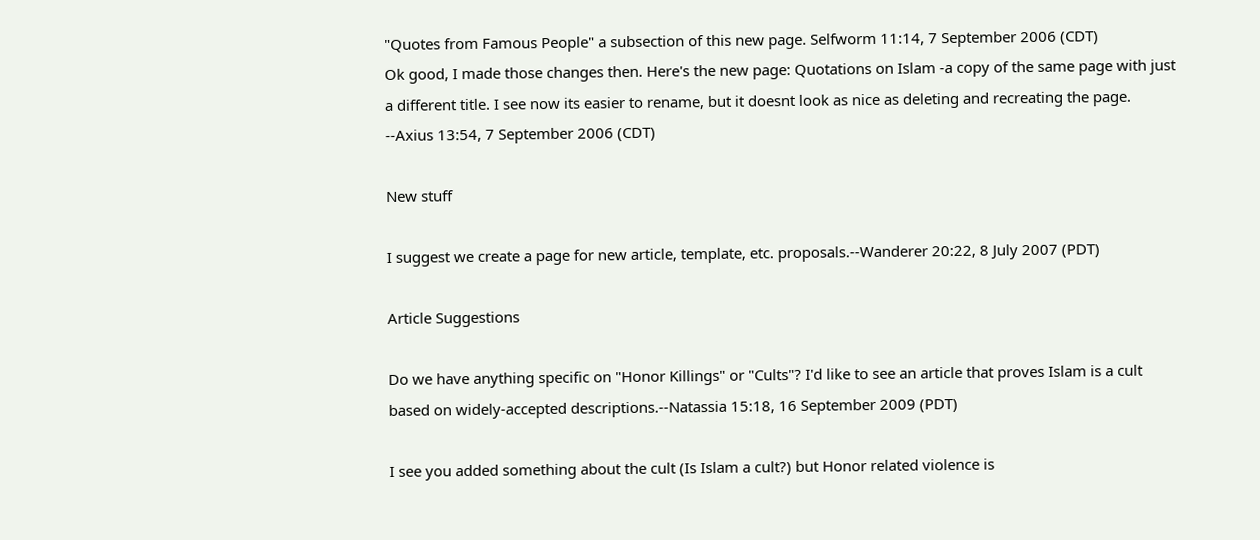"Quotes from Famous People" a subsection of this new page. Selfworm 11:14, 7 September 2006 (CDT)
Ok good, I made those changes then. Here's the new page: Quotations on Islam -a copy of the same page with just a different title. I see now its easier to rename, but it doesnt look as nice as deleting and recreating the page. --Axius 13:54, 7 September 2006 (CDT)

New stuff

I suggest we create a page for new article, template, etc. proposals.--Wanderer 20:22, 8 July 2007 (PDT)

Article Suggestions

Do we have anything specific on "Honor Killings" or "Cults"? I'd like to see an article that proves Islam is a cult based on widely-accepted descriptions.--Natassia 15:18, 16 September 2009 (PDT)

I see you added something about the cult (Is Islam a cult?) but Honor related violence is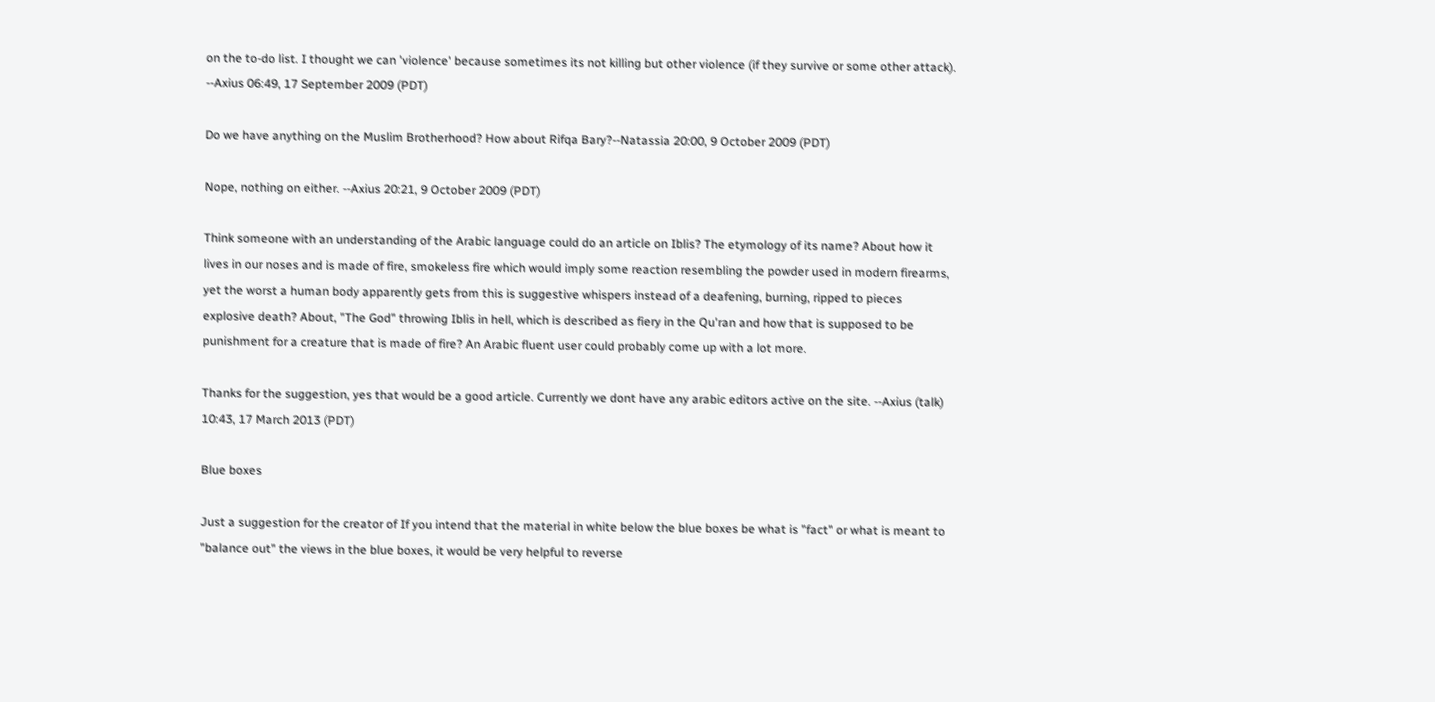on the to-do list. I thought we can 'violence' because sometimes its not killing but other violence (if they survive or some other attack). --Axius 06:49, 17 September 2009 (PDT)

Do we have anything on the Muslim Brotherhood? How about Rifqa Bary?--Natassia 20:00, 9 October 2009 (PDT)

Nope, nothing on either. --Axius 20:21, 9 October 2009 (PDT)

Think someone with an understanding of the Arabic language could do an article on Iblis? The etymology of its name? About how it lives in our noses and is made of fire, smokeless fire which would imply some reaction resembling the powder used in modern firearms, yet the worst a human body apparently gets from this is suggestive whispers instead of a deafening, burning, ripped to pieces explosive death? About, "The God" throwing Iblis in hell, which is described as fiery in the Qu'ran and how that is supposed to be punishment for a creature that is made of fire? An Arabic fluent user could probably come up with a lot more.

Thanks for the suggestion, yes that would be a good article. Currently we dont have any arabic editors active on the site. --Axius (talk) 10:43, 17 March 2013 (PDT)

Blue boxes

Just a suggestion for the creator of If you intend that the material in white below the blue boxes be what is "fact" or what is meant to "balance out" the views in the blue boxes, it would be very helpful to reverse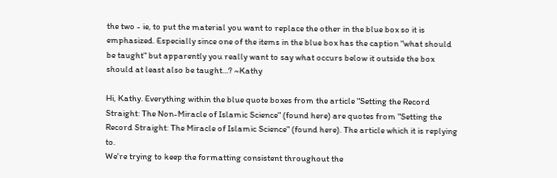the two - ie, to put the material you want to replace the other in the blue box so it is emphasized. Especially since one of the items in the blue box has the caption "what should be taught" but apparently you really want to say what occurs below it outside the box should at least also be taught...? ~Kathy

Hi, Kathy. Everything within the blue quote boxes from the article "Setting the Record Straight: The Non-Miracle of Islamic Science" (found here) are quotes from "Setting the Record Straight: The Miracle of Islamic Science" (found here). The article which it is replying to.
We're trying to keep the formatting consistent throughout the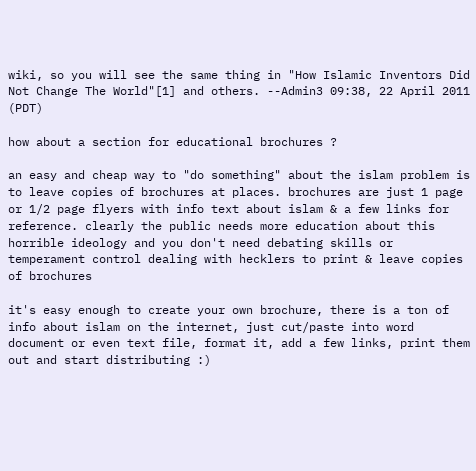wiki, so you will see the same thing in "How Islamic Inventors Did Not Change The World"[1] and others. --Admin3 09:38, 22 April 2011 (PDT)

how about a section for educational brochures ?

an easy and cheap way to "do something" about the islam problem is to leave copies of brochures at places. brochures are just 1 page or 1/2 page flyers with info text about islam & a few links for reference. clearly the public needs more education about this horrible ideology and you don't need debating skills or temperament control dealing with hecklers to print & leave copies of brochures

it's easy enough to create your own brochure, there is a ton of info about islam on the internet, just cut/paste into word document or even text file, format it, add a few links, print them out and start distributing :)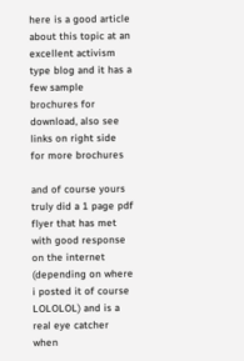here is a good article about this topic at an excellent activism type blog and it has a few sample brochures for download, also see links on right side for more brochures

and of course yours truly did a 1 page pdf flyer that has met with good response on the internet (depending on where i posted it of course LOLOLOL) and is a real eye catcher when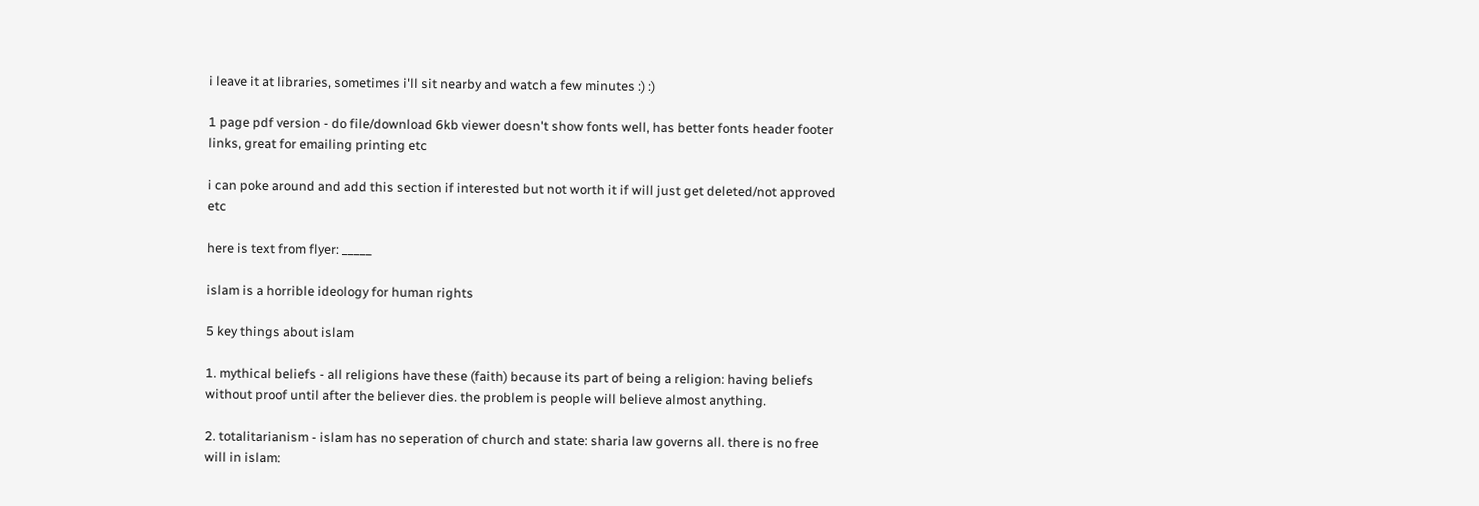i leave it at libraries, sometimes i'll sit nearby and watch a few minutes :) :)

1 page pdf version - do file/download 6kb viewer doesn't show fonts well, has better fonts header footer links, great for emailing printing etc

i can poke around and add this section if interested but not worth it if will just get deleted/not approved etc

here is text from flyer: _____

islam is a horrible ideology for human rights

5 key things about islam

1. mythical beliefs - all religions have these (faith) because its part of being a religion: having beliefs without proof until after the believer dies. the problem is people will believe almost anything.

2. totalitarianism - islam has no seperation of church and state: sharia law governs all. there is no free will in islam: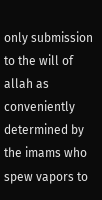only submission to the will of allah as conveniently determined by the imams who spew vapors to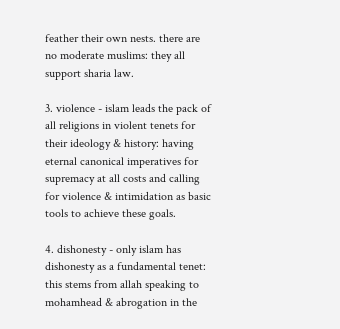feather their own nests. there are no moderate muslims: they all support sharia law.

3. violence - islam leads the pack of all religions in violent tenets for their ideology & history: having eternal canonical imperatives for supremacy at all costs and calling for violence & intimidation as basic tools to achieve these goals.

4. dishonesty - only islam has dishonesty as a fundamental tenet: this stems from allah speaking to mohamhead & abrogation in the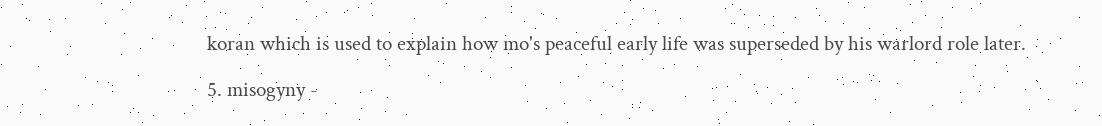koran which is used to explain how mo's peaceful early life was superseded by his warlord role later.

5. misogyny -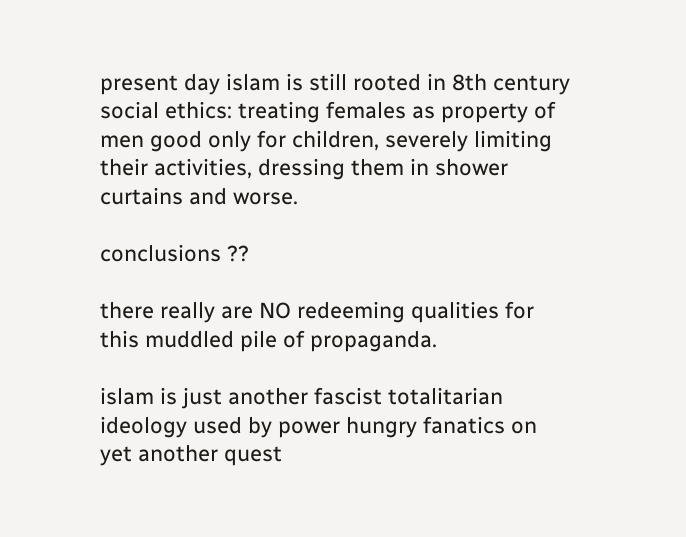present day islam is still rooted in 8th century social ethics: treating females as property of men good only for children, severely limiting their activities, dressing them in shower curtains and worse.

conclusions ??

there really are NO redeeming qualities for this muddled pile of propaganda.

islam is just another fascist totalitarian ideology used by power hungry fanatics on yet another quest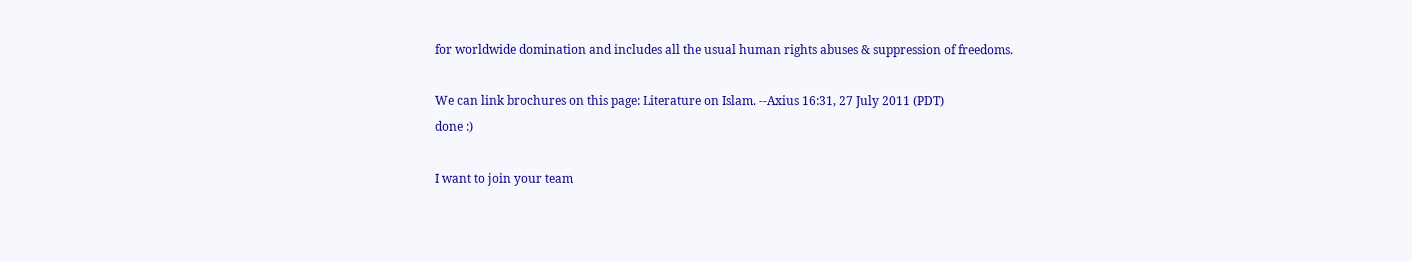for worldwide domination and includes all the usual human rights abuses & suppression of freedoms.

We can link brochures on this page: Literature on Islam. --Axius 16:31, 27 July 2011 (PDT)
done :)

I want to join your team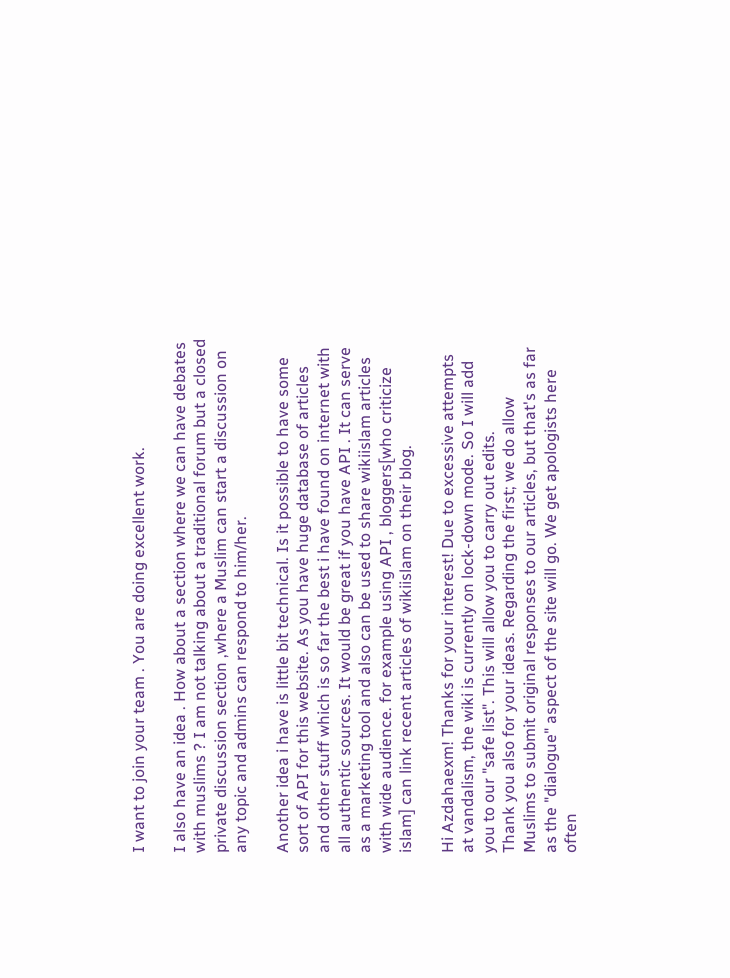I want to join your team . You are doing excellent work.

I also have an idea . How about a section where we can have debates with muslims ? I am not talking about a traditional forum but a closed private discussion section ,where a Muslim can start a discussion on any topic and admins can respond to him/her.

Another idea i have is little bit technical. Is it possible to have some sort of API for this website. As you have huge database of articles and other stuff which is so far the best i have found on internet with all authentic sources. It would be great if you have API . It can serve as a marketing tool and also can be used to share wikiislam articles with wide audience. for example using API , bloggers[who criticize islam] can link recent articles of wikiislam on their blog.

Hi Azdahaexm! Thanks for your interest! Due to excessive attempts at vandalism, the wiki is currently on lock-down mode. So I will add you to our "safe list". This will allow you to carry out edits.
Thank you also for your ideas. Regarding the first; we do allow Muslims to submit original responses to our articles, but that's as far as the "dialogue" aspect of the site will go. We get apologists here often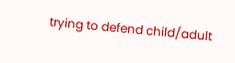trying to defend child/adult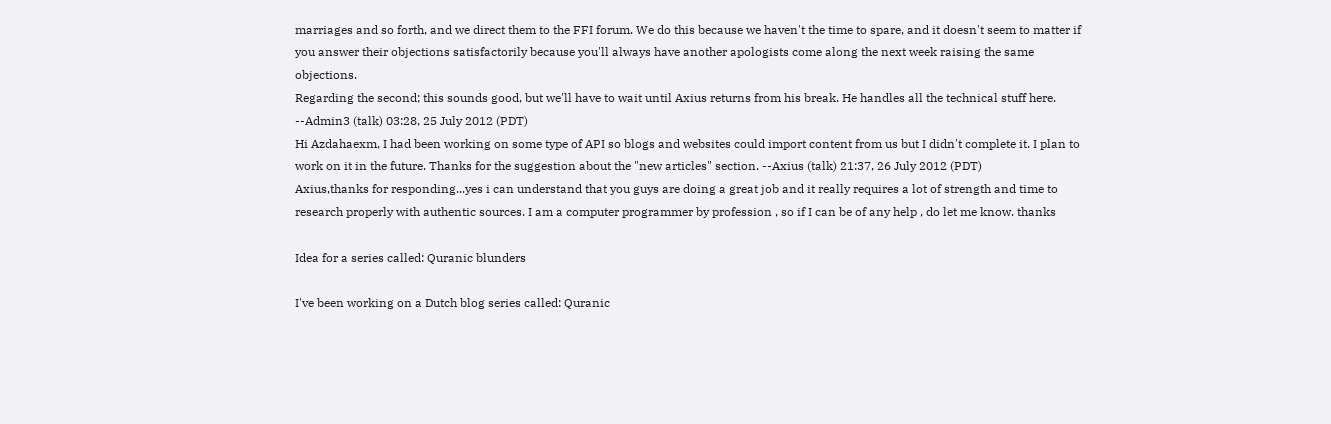marriages and so forth, and we direct them to the FFI forum. We do this because we haven't the time to spare, and it doesn't seem to matter if you answer their objections satisfactorily because you'll always have another apologists come along the next week raising the same objections.
Regarding the second; this sounds good, but we'll have to wait until Axius returns from his break. He handles all the technical stuff here. --Admin3 (talk) 03:28, 25 July 2012 (PDT)
Hi Azdahaexm, I had been working on some type of API so blogs and websites could import content from us but I didn't complete it. I plan to work on it in the future. Thanks for the suggestion about the "new articles" section. --Axius (talk) 21:37, 26 July 2012 (PDT)
Axius,thanks for responding...yes i can understand that you guys are doing a great job and it really requires a lot of strength and time to research properly with authentic sources. I am a computer programmer by profession , so if I can be of any help , do let me know. thanks

Idea for a series called: Quranic blunders

I've been working on a Dutch blog series called: Quranic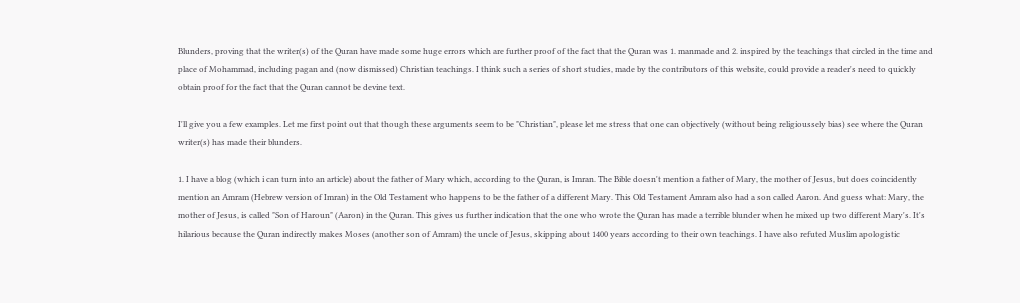Blunders, proving that the writer(s) of the Quran have made some huge errors which are further proof of the fact that the Quran was 1. manmade and 2. inspired by the teachings that circled in the time and place of Mohammad, including pagan and (now dismissed) Christian teachings. I think such a series of short studies, made by the contributors of this website, could provide a reader's need to quickly obtain proof for the fact that the Quran cannot be devine text.

I'll give you a few examples. Let me first point out that though these arguments seem to be "Christian", please let me stress that one can objectively (without being religioussely bias) see where the Quran writer(s) has made their blunders.

1. I have a blog (which i can turn into an article) about the father of Mary which, according to the Quran, is Imran. The Bible doesn't mention a father of Mary, the mother of Jesus, but does coincidently mention an Amram (Hebrew version of Imran) in the Old Testament who happens to be the father of a different Mary. This Old Testament Amram also had a son called Aaron. And guess what: Mary, the mother of Jesus, is called "Son of Haroun" (Aaron) in the Quran. This gives us further indication that the one who wrote the Quran has made a terrible blunder when he mixed up two different Mary's. It's hilarious because the Quran indirectly makes Moses (another son of Amram) the uncle of Jesus, skipping about 1400 years according to their own teachings. I have also refuted Muslim apologistic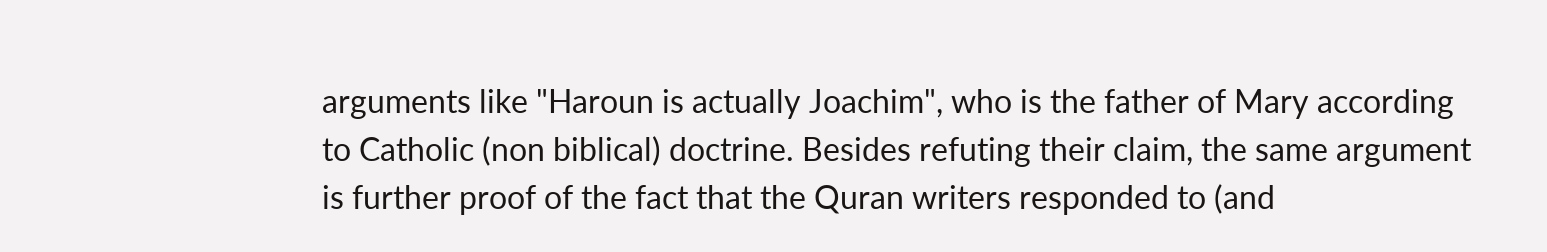arguments like "Haroun is actually Joachim", who is the father of Mary according to Catholic (non biblical) doctrine. Besides refuting their claim, the same argument is further proof of the fact that the Quran writers responded to (and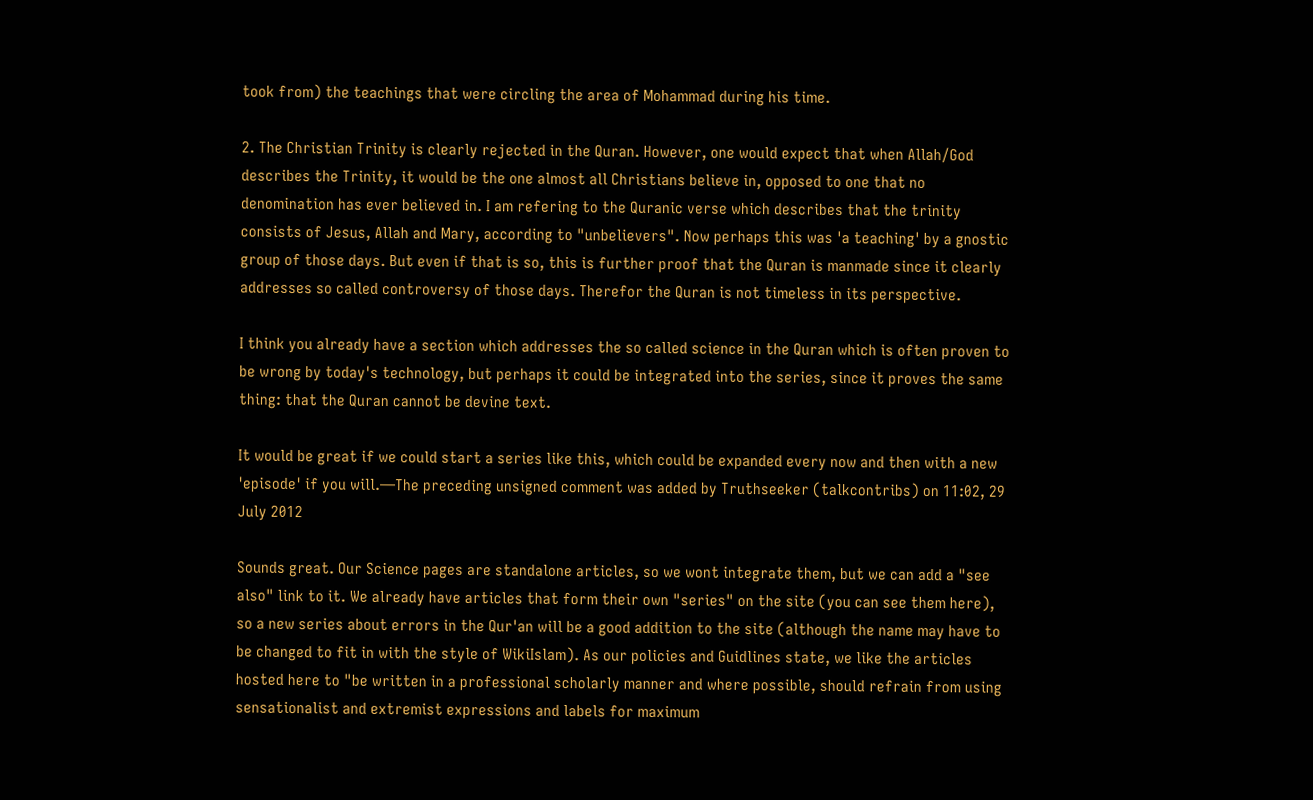took from) the teachings that were circling the area of Mohammad during his time.

2. The Christian Trinity is clearly rejected in the Quran. However, one would expect that when Allah/God describes the Trinity, it would be the one almost all Christians believe in, opposed to one that no denomination has ever believed in. I am refering to the Quranic verse which describes that the trinity consists of Jesus, Allah and Mary, according to "unbelievers". Now perhaps this was 'a teaching' by a gnostic group of those days. But even if that is so, this is further proof that the Quran is manmade since it clearly addresses so called controversy of those days. Therefor the Quran is not timeless in its perspective.

I think you already have a section which addresses the so called science in the Quran which is often proven to be wrong by today's technology, but perhaps it could be integrated into the series, since it proves the same thing: that the Quran cannot be devine text.

It would be great if we could start a series like this, which could be expanded every now and then with a new 'episode' if you will.—The preceding unsigned comment was added by Truthseeker (talkcontribs) on 11:02, 29 July 2012

Sounds great. Our Science pages are standalone articles, so we wont integrate them, but we can add a "see also" link to it. We already have articles that form their own "series" on the site (you can see them here), so a new series about errors in the Qur'an will be a good addition to the site (although the name may have to be changed to fit in with the style of WikiIslam). As our policies and Guidlines state, we like the articles hosted here to "be written in a professional scholarly manner and where possible, should refrain from using sensationalist and extremist expressions and labels for maximum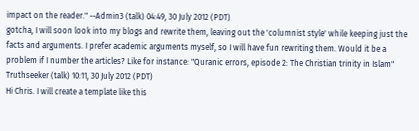impact on the reader." --Admin3 (talk) 04:49, 30 July 2012 (PDT)
gotcha, I will soon look into my blogs and rewrite them, leaving out the 'columnist style' while keeping just the facts and arguments. I prefer academic arguments myself, so I will have fun rewriting them. Would it be a problem if I number the articles? Like for instance: "Quranic errors, episode 2: The Christian trinity in Islam" Truthseeker (talk) 10:11, 30 July 2012 (PDT)
Hi Chris. I will create a template like this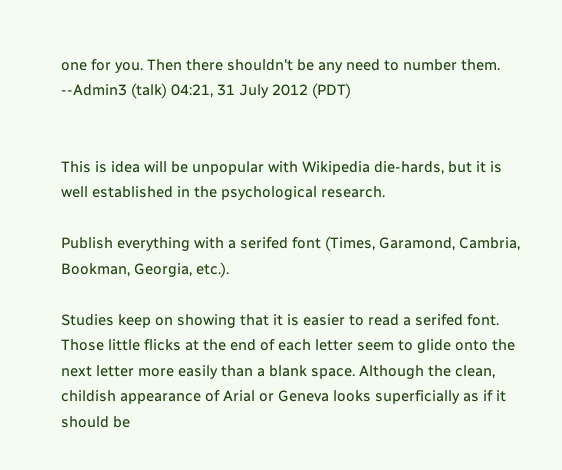one for you. Then there shouldn't be any need to number them. --Admin3 (talk) 04:21, 31 July 2012 (PDT)


This is idea will be unpopular with Wikipedia die-hards, but it is well established in the psychological research.

Publish everything with a serifed font (Times, Garamond, Cambria, Bookman, Georgia, etc.).

Studies keep on showing that it is easier to read a serifed font. Those little flicks at the end of each letter seem to glide onto the next letter more easily than a blank space. Although the clean, childish appearance of Arial or Geneva looks superficially as if it should be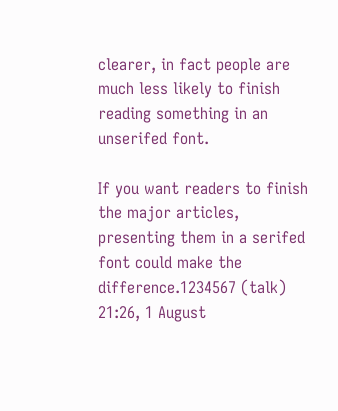clearer, in fact people are much less likely to finish reading something in an unserifed font.

If you want readers to finish the major articles, presenting them in a serifed font could make the difference.1234567 (talk) 21:26, 1 August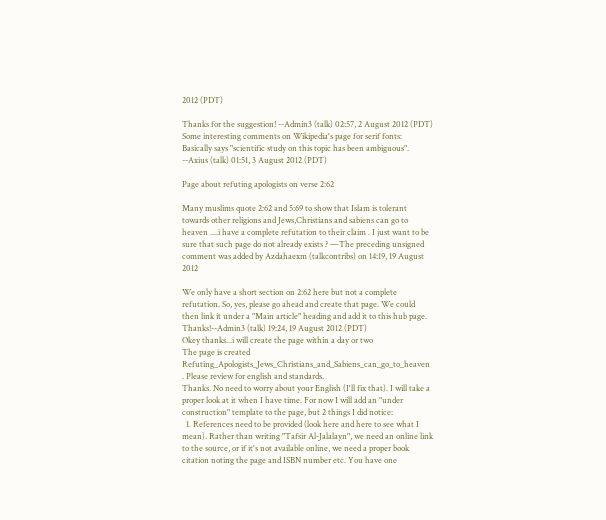2012 (PDT)

Thanks for the suggestion! --Admin3 (talk) 02:57, 2 August 2012 (PDT)
Some interesting comments on Wikipedia's page for serif fonts: Basically says "scientific study on this topic has been ambiguous". --Axius (talk) 01:51, 3 August 2012 (PDT)

Page about refuting apologists on verse 2:62

Many muslims quote 2:62 and 5:69 to show that Islam is tolerant towards other religions and Jews,Christians and sabiens can go to heaven ....i have a complete refutation to their claim . I just want to be sure that such page do not already exists ? —The preceding unsigned comment was added by Azdahaexm (talkcontribs) on 14:19, 19 August 2012

We only have a short section on 2:62 here but not a complete refutation. So, yes, please go ahead and create that page. We could then link it under a "Main article" heading and add it to this hub page. Thanks!--Admin3 (talk) 19:24, 19 August 2012 (PDT)
Okey thanks...i will create the page within a day or two
The page is created Refuting_Apologists_Jews_Christians_and_Sabiens_can_go_to_heaven . Please review for english and standards.
Thanks. No need to worry about your English (I'll fix that). I will take a proper look at it when I have time. For now I will add an "under construction" template to the page, but 2 things I did notice:
  1. References need to be provided (look here and here to see what I mean). Rather than writing "Tafsir Al-Jalalayn", we need an online link to the source, or if it's not available online, we need a proper book citation noting the page and ISBN number etc. You have one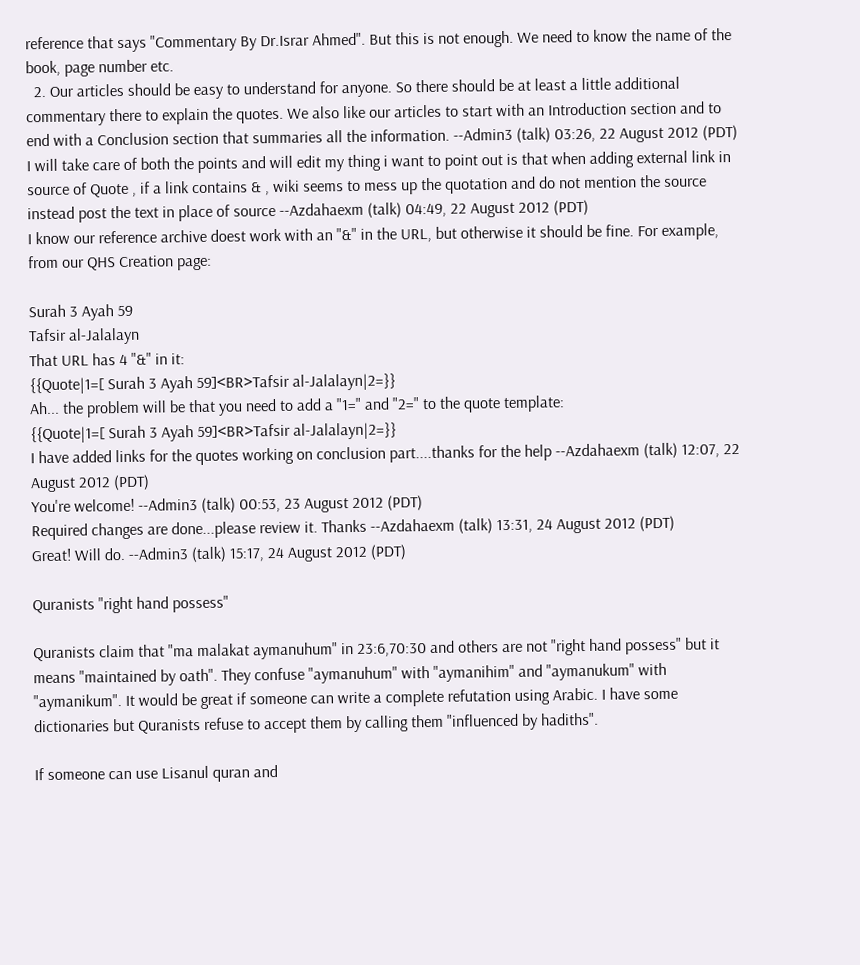reference that says "Commentary By Dr.Israr Ahmed". But this is not enough. We need to know the name of the book, page number etc.
  2. Our articles should be easy to understand for anyone. So there should be at least a little additional commentary there to explain the quotes. We also like our articles to start with an Introduction section and to end with a Conclusion section that summaries all the information. --Admin3 (talk) 03:26, 22 August 2012 (PDT)
I will take care of both the points and will edit my thing i want to point out is that when adding external link in source of Quote , if a link contains & , wiki seems to mess up the quotation and do not mention the source instead post the text in place of source --Azdahaexm (talk) 04:49, 22 August 2012 (PDT)
I know our reference archive doest work with an "&" in the URL, but otherwise it should be fine. For example, from our QHS Creation page:

Surah 3 Ayah 59
Tafsir al-Jalalayn
That URL has 4 "&" in it:
{{Quote|1=[ Surah 3 Ayah 59]<BR>Tafsir al-Jalalayn|2=}}
Ah... the problem will be that you need to add a "1=" and "2=" to the quote template:
{{Quote|1=[ Surah 3 Ayah 59]<BR>Tafsir al-Jalalayn|2=}}
I have added links for the quotes working on conclusion part....thanks for the help --Azdahaexm (talk) 12:07, 22 August 2012 (PDT)
You're welcome! --Admin3 (talk) 00:53, 23 August 2012 (PDT)
Required changes are done...please review it. Thanks --Azdahaexm (talk) 13:31, 24 August 2012 (PDT)
Great! Will do. --Admin3 (talk) 15:17, 24 August 2012 (PDT)

Quranists "right hand possess"

Quranists claim that "ma malakat aymanuhum" in 23:6,70:30 and others are not "right hand possess" but it means "maintained by oath". They confuse "aymanuhum" with "aymanihim" and "aymanukum" with "aymanikum". It would be great if someone can write a complete refutation using Arabic. I have some dictionaries but Quranists refuse to accept them by calling them "influenced by hadiths".

If someone can use Lisanul quran and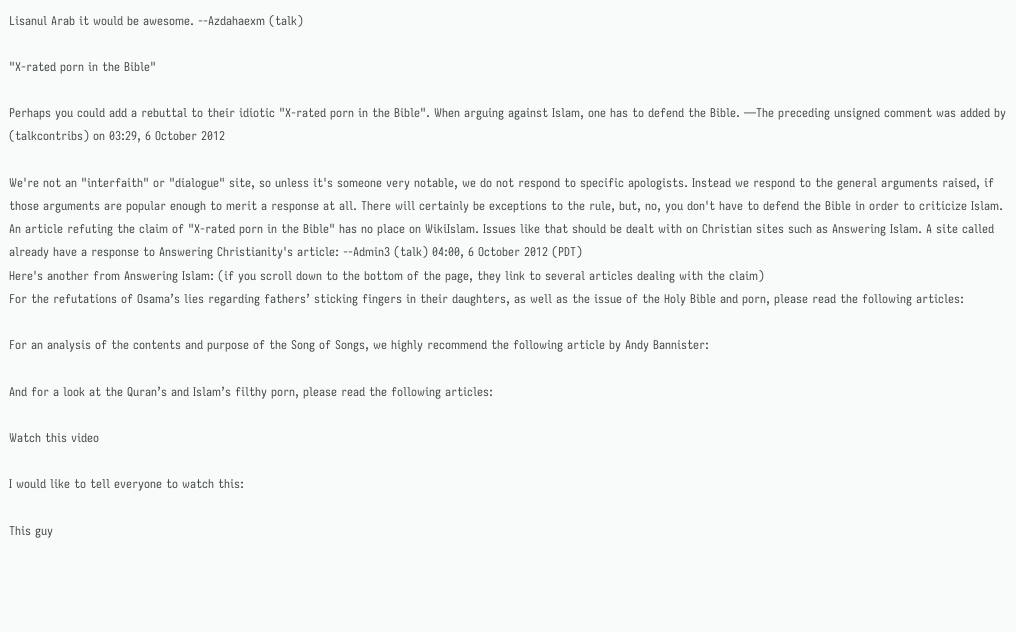Lisanul Arab it would be awesome. --Azdahaexm (talk)

"X-rated porn in the Bible"

Perhaps you could add a rebuttal to their idiotic "X-rated porn in the Bible". When arguing against Islam, one has to defend the Bible. —The preceding unsigned comment was added by (talkcontribs) on 03:29, 6 October 2012

We're not an "interfaith" or "dialogue" site, so unless it's someone very notable, we do not respond to specific apologists. Instead we respond to the general arguments raised, if those arguments are popular enough to merit a response at all. There will certainly be exceptions to the rule, but, no, you don't have to defend the Bible in order to criticize Islam. An article refuting the claim of "X-rated porn in the Bible" has no place on WikiIslam. Issues like that should be dealt with on Christian sites such as Answering Islam. A site called already have a response to Answering Christianity's article: --Admin3 (talk) 04:00, 6 October 2012 (PDT)
Here's another from Answering Islam: (if you scroll down to the bottom of the page, they link to several articles dealing with the claim)
For the refutations of Osama’s lies regarding fathers’ sticking fingers in their daughters, as well as the issue of the Holy Bible and porn, please read the following articles:

For an analysis of the contents and purpose of the Song of Songs, we highly recommend the following article by Andy Bannister:

And for a look at the Quran’s and Islam’s filthy porn, please read the following articles:

Watch this video

I would like to tell everyone to watch this:

This guy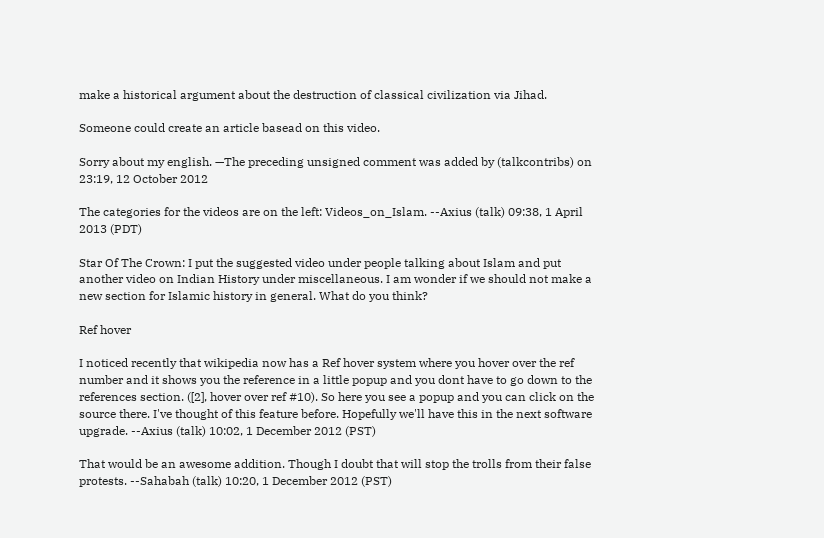make a historical argument about the destruction of classical civilization via Jihad.

Someone could create an article basead on this video.

Sorry about my english. —The preceding unsigned comment was added by (talkcontribs) on 23:19, 12 October 2012

The categories for the videos are on the left: Videos_on_Islam. --Axius (talk) 09:38, 1 April 2013 (PDT)

Star Of The Crown: I put the suggested video under people talking about Islam and put another video on Indian History under miscellaneous. I am wonder if we should not make a new section for Islamic history in general. What do you think?

Ref hover

I noticed recently that wikipedia now has a Ref hover system where you hover over the ref number and it shows you the reference in a little popup and you dont have to go down to the references section. ([2], hover over ref #10). So here you see a popup and you can click on the source there. I've thought of this feature before. Hopefully we'll have this in the next software upgrade. --Axius (talk) 10:02, 1 December 2012 (PST)

That would be an awesome addition. Though I doubt that will stop the trolls from their false protests. --Sahabah (talk) 10:20, 1 December 2012 (PST)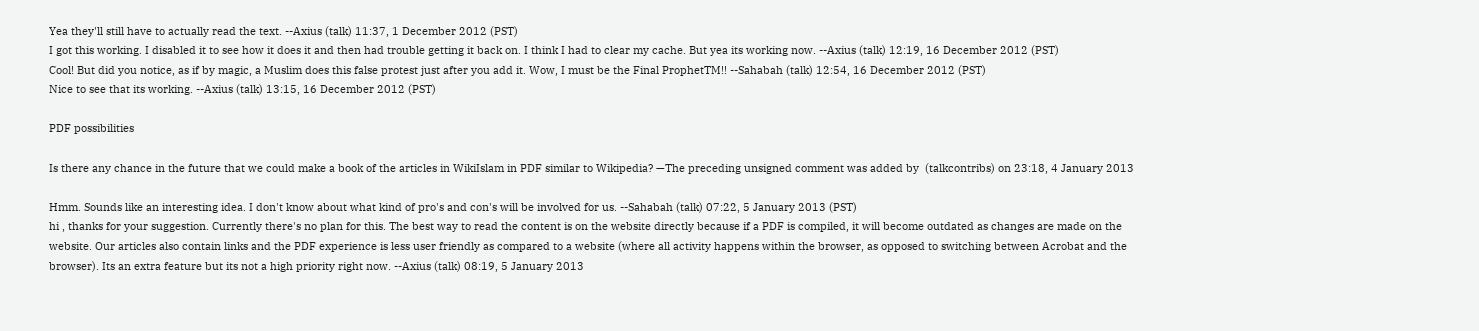Yea they'll still have to actually read the text. --Axius (talk) 11:37, 1 December 2012 (PST)
I got this working. I disabled it to see how it does it and then had trouble getting it back on. I think I had to clear my cache. But yea its working now. --Axius (talk) 12:19, 16 December 2012 (PST)
Cool! But did you notice, as if by magic, a Muslim does this false protest just after you add it. Wow, I must be the Final ProphetTM!! --Sahabah (talk) 12:54, 16 December 2012 (PST)
Nice to see that its working. --Axius (talk) 13:15, 16 December 2012 (PST)

PDF possibilities

Is there any chance in the future that we could make a book of the articles in WikiIslam in PDF similar to Wikipedia? —The preceding unsigned comment was added by  (talkcontribs) on 23:18, 4 January 2013

Hmm. Sounds like an interesting idea. I don't know about what kind of pro's and con's will be involved for us. --Sahabah (talk) 07:22, 5 January 2013 (PST)
hi , thanks for your suggestion. Currently there's no plan for this. The best way to read the content is on the website directly because if a PDF is compiled, it will become outdated as changes are made on the website. Our articles also contain links and the PDF experience is less user friendly as compared to a website (where all activity happens within the browser, as opposed to switching between Acrobat and the browser). Its an extra feature but its not a high priority right now. --Axius (talk) 08:19, 5 January 2013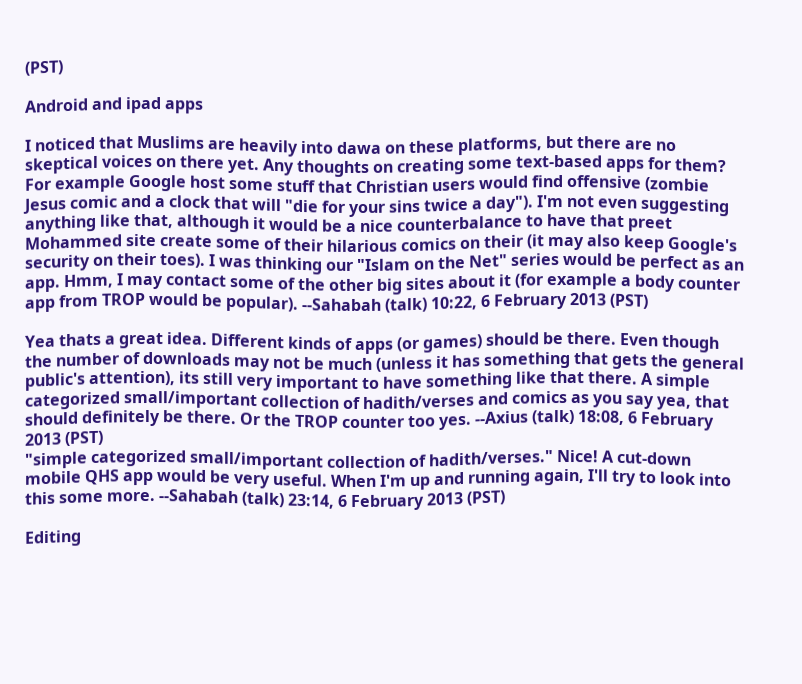(PST)

Android and ipad apps

I noticed that Muslims are heavily into dawa on these platforms, but there are no skeptical voices on there yet. Any thoughts on creating some text-based apps for them? For example Google host some stuff that Christian users would find offensive (zombie Jesus comic and a clock that will "die for your sins twice a day"). I'm not even suggesting anything like that, although it would be a nice counterbalance to have that preet Mohammed site create some of their hilarious comics on their (it may also keep Google's security on their toes). I was thinking our "Islam on the Net" series would be perfect as an app. Hmm, I may contact some of the other big sites about it (for example a body counter app from TROP would be popular). --Sahabah (talk) 10:22, 6 February 2013 (PST)

Yea thats a great idea. Different kinds of apps (or games) should be there. Even though the number of downloads may not be much (unless it has something that gets the general public's attention), its still very important to have something like that there. A simple categorized small/important collection of hadith/verses and comics as you say yea, that should definitely be there. Or the TROP counter too yes. --Axius (talk) 18:08, 6 February 2013 (PST)
"simple categorized small/important collection of hadith/verses." Nice! A cut-down mobile QHS app would be very useful. When I'm up and running again, I'll try to look into this some more. --Sahabah (talk) 23:14, 6 February 2013 (PST)

Editing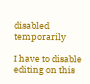disabled temporarily

I have to disable editing on this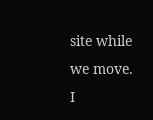site while we move. I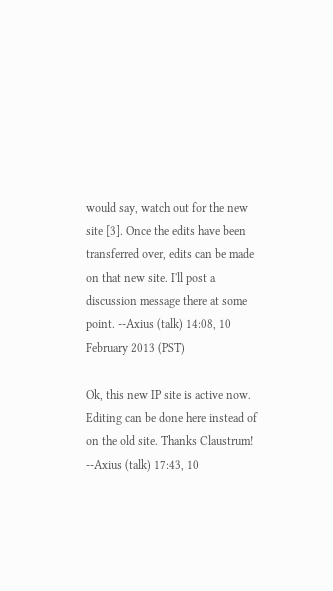would say, watch out for the new site [3]. Once the edits have been transferred over, edits can be made on that new site. I'll post a discussion message there at some point. --Axius (talk) 14:08, 10 February 2013 (PST)

Ok, this new IP site is active now. Editing can be done here instead of on the old site. Thanks Claustrum! --Axius (talk) 17:43, 10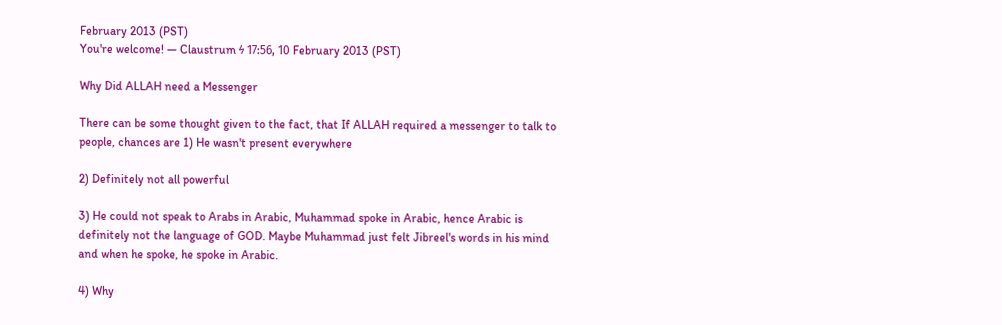February 2013 (PST)
You're welcome! — Claustrum ϟ 17:56, 10 February 2013 (PST)

Why Did ALLAH need a Messenger

There can be some thought given to the fact, that If ALLAH required a messenger to talk to people, chances are 1) He wasn't present everywhere

2) Definitely not all powerful

3) He could not speak to Arabs in Arabic, Muhammad spoke in Arabic, hence Arabic is definitely not the language of GOD. Maybe Muhammad just felt Jibreel's words in his mind and when he spoke, he spoke in Arabic.

4) Why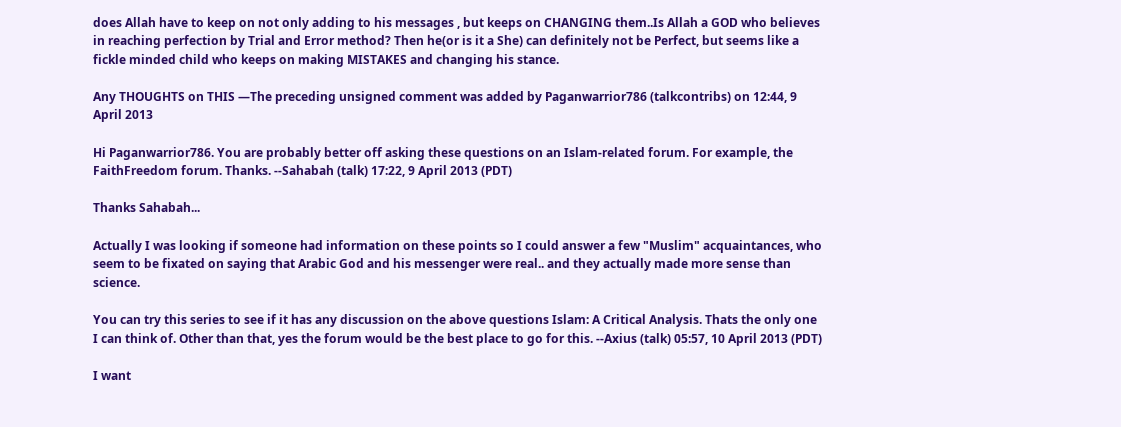does Allah have to keep on not only adding to his messages , but keeps on CHANGING them..Is Allah a GOD who believes in reaching perfection by Trial and Error method? Then he(or is it a She) can definitely not be Perfect, but seems like a fickle minded child who keeps on making MISTAKES and changing his stance.

Any THOUGHTS on THIS —The preceding unsigned comment was added by Paganwarrior786 (talkcontribs) on 12:44, 9 April 2013

Hi Paganwarrior786. You are probably better off asking these questions on an Islam-related forum. For example, the FaithFreedom forum. Thanks. --Sahabah (talk) 17:22, 9 April 2013 (PDT)

Thanks Sahabah...

Actually I was looking if someone had information on these points so I could answer a few "Muslim" acquaintances, who seem to be fixated on saying that Arabic God and his messenger were real.. and they actually made more sense than science.

You can try this series to see if it has any discussion on the above questions Islam: A Critical Analysis. Thats the only one I can think of. Other than that, yes the forum would be the best place to go for this. --Axius (talk) 05:57, 10 April 2013 (PDT)

I want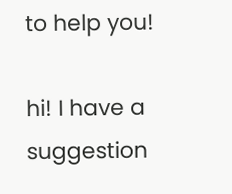to help you!

hi! I have a suggestion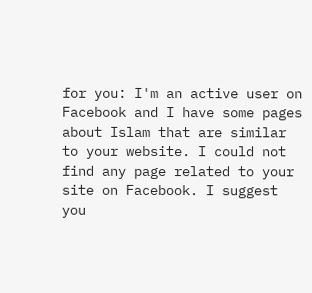for you: I'm an active user on Facebook and I have some pages about Islam that are similar to your website. I could not find any page related to your site on Facebook. I suggest you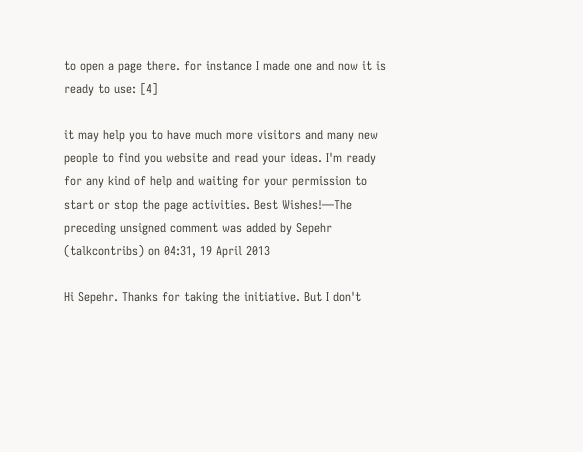to open a page there. for instance I made one and now it is ready to use: [4]

it may help you to have much more visitors and many new people to find you website and read your ideas. I'm ready for any kind of help and waiting for your permission to start or stop the page activities. Best Wishes!—The preceding unsigned comment was added by Sepehr (talkcontribs) on 04:31, 19 April 2013

Hi Sepehr. Thanks for taking the initiative. But I don't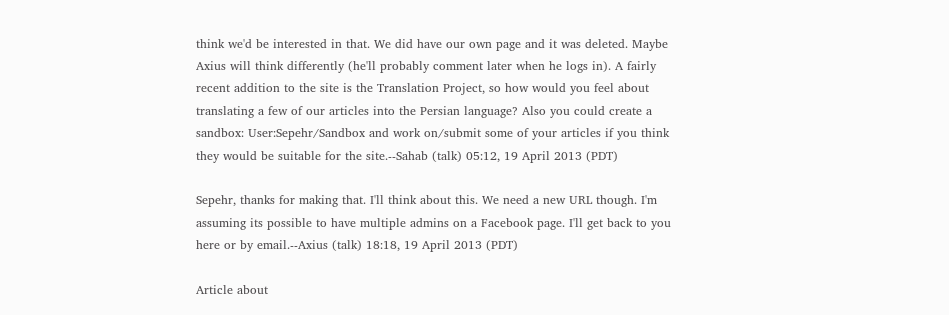think we'd be interested in that. We did have our own page and it was deleted. Maybe Axius will think differently (he'll probably comment later when he logs in). A fairly recent addition to the site is the Translation Project, so how would you feel about translating a few of our articles into the Persian language? Also you could create a sandbox: User:Sepehr/Sandbox and work on/submit some of your articles if you think they would be suitable for the site.--Sahab (talk) 05:12, 19 April 2013 (PDT)

Sepehr, thanks for making that. I'll think about this. We need a new URL though. I'm assuming its possible to have multiple admins on a Facebook page. I'll get back to you here or by email.--Axius (talk) 18:18, 19 April 2013 (PDT)

Article about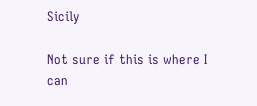Sicily

Not sure if this is where I can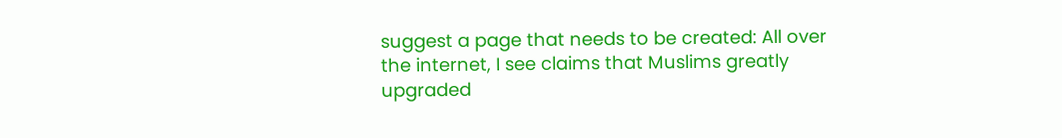suggest a page that needs to be created: All over the internet, I see claims that Muslims greatly upgraded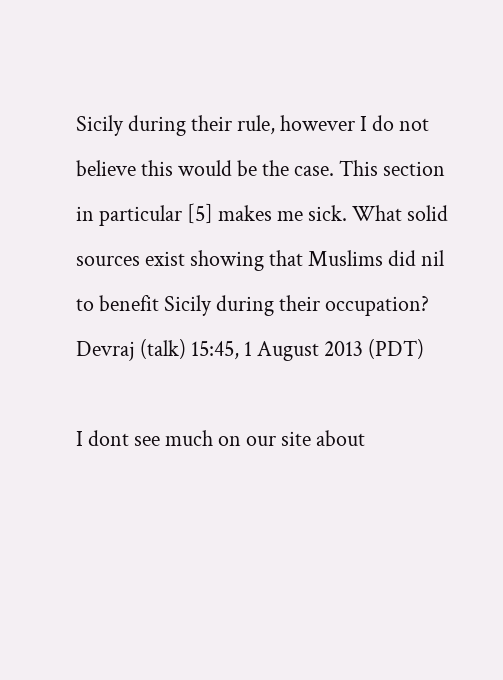Sicily during their rule, however I do not believe this would be the case. This section in particular [5] makes me sick. What solid sources exist showing that Muslims did nil to benefit Sicily during their occupation? Devraj (talk) 15:45, 1 August 2013 (PDT)

I dont see much on our site about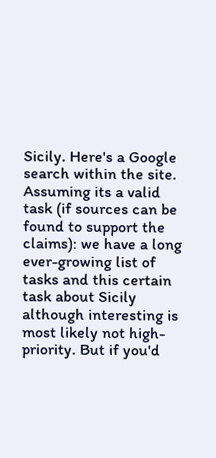Sicily. Here's a Google search within the site. Assuming its a valid task (if sources can be found to support the claims): we have a long ever-growing list of tasks and this certain task about Sicily although interesting is most likely not high-priority. But if you'd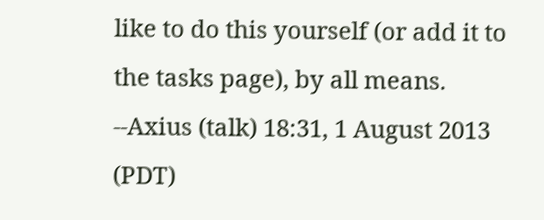like to do this yourself (or add it to the tasks page), by all means. --Axius (talk) 18:31, 1 August 2013 (PDT)